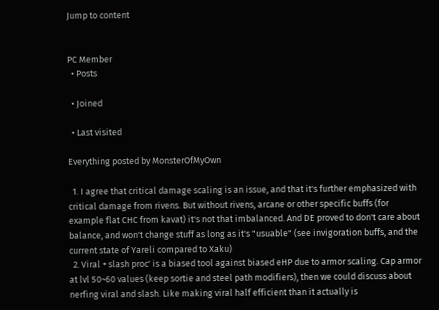Jump to content


PC Member
  • Posts

  • Joined

  • Last visited

Everything posted by MonsterOfMyOwn

  1. I agree that critical damage scaling is an issue, and that it's further emphasized with critical damage from rivens. But without rivens, arcane or other specific buffs (for example flat CHC from kavat) it's not that imbalanced. And DE proved to don't care about balance, and won't change stuff as long as it's "usuable" (see invigoration buffs, and the current state of Yareli compared to Xaku)
  2. Viral + slash proc' is a biased tool against biased eHP due to armor scaling. Cap armor at lvl 50~60 values (keep sortie and steel path modifiers), then we could discuss about nerfing viral and slash. Like making viral half efficient than it actually is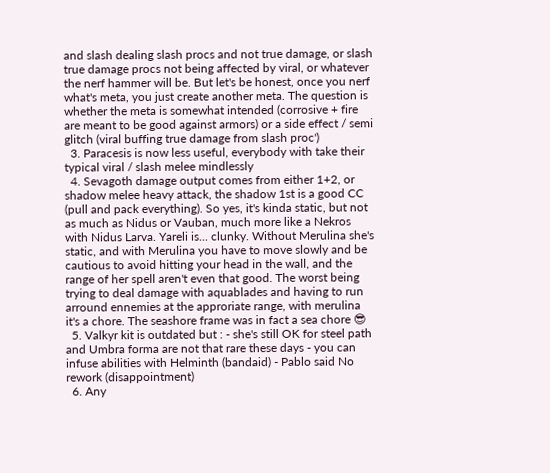and slash dealing slash procs and not true damage, or slash true damage procs not being affected by viral, or whatever the nerf hammer will be. But let's be honest, once you nerf what's meta, you just create another meta. The question is whether the meta is somewhat intended (corrosive + fire are meant to be good against armors) or a side effect / semi glitch (viral buffing true damage from slash proc')
  3. Paracesis is now less useful, everybody with take their typical viral / slash melee mindlessly
  4. Sevagoth damage output comes from either 1+2, or shadow melee heavy attack, the shadow 1st is a good CC (pull and pack everything). So yes, it's kinda static, but not as much as Nidus or Vauban, much more like a Nekros with Nidus Larva. Yareli is... clunky. Without Merulina she's static, and with Merulina you have to move slowly and be cautious to avoid hitting your head in the wall, and the range of her spell aren't even that good. The worst being trying to deal damage with aquablades and having to run arround ennemies at the approriate range, with merulina it's a chore. The seashore frame was in fact a sea chore 😎
  5. Valkyr kit is outdated but : - she's still OK for steel path and Umbra forma are not that rare these days - you can infuse abilities with Helminth (bandaid) - Pablo said No rework (disappointment)
  6. Any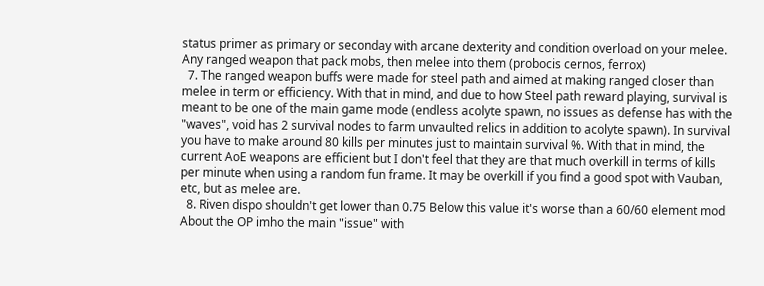status primer as primary or seconday with arcane dexterity and condition overload on your melee. Any ranged weapon that pack mobs, then melee into them (probocis cernos, ferrox)
  7. The ranged weapon buffs were made for steel path and aimed at making ranged closer than melee in term or efficiency. With that in mind, and due to how Steel path reward playing, survival is meant to be one of the main game mode (endless acolyte spawn, no issues as defense has with the "waves", void has 2 survival nodes to farm unvaulted relics in addition to acolyte spawn). In survival you have to make around 80 kills per minutes just to maintain survival %. With that in mind, the current AoE weapons are efficient but I don't feel that they are that much overkill in terms of kills per minute when using a random fun frame. It may be overkill if you find a good spot with Vauban, etc, but as melee are.
  8. Riven dispo shouldn't get lower than 0.75 Below this value it's worse than a 60/60 element mod About the OP imho the main "issue" with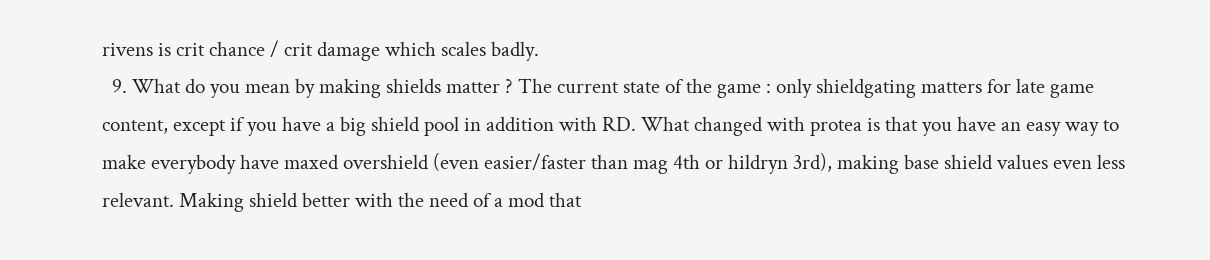rivens is crit chance / crit damage which scales badly.
  9. What do you mean by making shields matter ? The current state of the game : only shieldgating matters for late game content, except if you have a big shield pool in addition with RD. What changed with protea is that you have an easy way to make everybody have maxed overshield (even easier/faster than mag 4th or hildryn 3rd), making base shield values even less relevant. Making shield better with the need of a mod that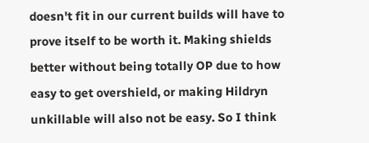doesn't fit in our current builds will have to prove itself to be worth it. Making shields better without being totally OP due to how easy to get overshield, or making Hildryn unkillable will also not be easy. So I think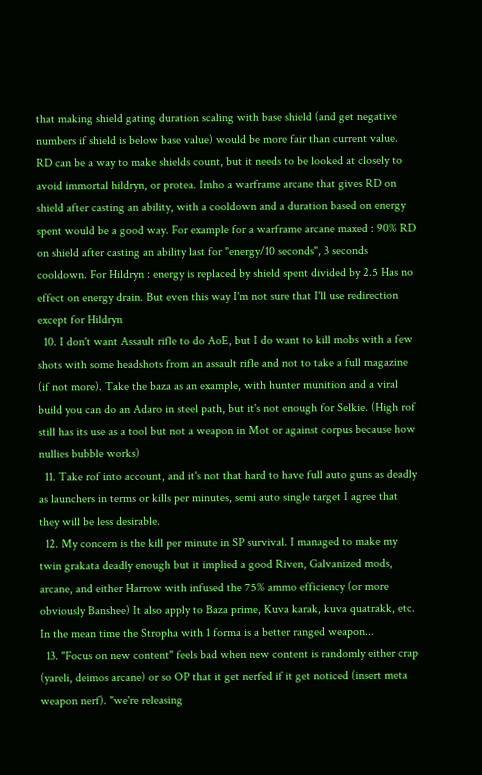that making shield gating duration scaling with base shield (and get negative numbers if shield is below base value) would be more fair than current value. RD can be a way to make shields count, but it needs to be looked at closely to avoid immortal hildryn, or protea. Imho a warframe arcane that gives RD on shield after casting an ability, with a cooldown and a duration based on energy spent would be a good way. For example for a warframe arcane maxed : 90% RD on shield after casting an ability last for "energy/10 seconds", 3 seconds cooldown. For Hildryn : energy is replaced by shield spent divided by 2.5 Has no effect on energy drain. But even this way I'm not sure that I'll use redirection except for Hildryn
  10. I don't want Assault rifle to do AoE, but I do want to kill mobs with a few shots with some headshots from an assault rifle and not to take a full magazine (if not more). Take the baza as an example, with hunter munition and a viral build you can do an Adaro in steel path, but it's not enough for Selkie. (High rof still has its use as a tool but not a weapon in Mot or against corpus because how nullies bubble works)
  11. Take rof into account, and it's not that hard to have full auto guns as deadly as launchers in terms or kills per minutes, semi auto single target I agree that they will be less desirable.
  12. My concern is the kill per minute in SP survival. I managed to make my twin grakata deadly enough but it implied a good Riven, Galvanized mods, arcane, and either Harrow with infused the 75% ammo efficiency (or more obviously Banshee) It also apply to Baza prime, Kuva karak, kuva quatrakk, etc. In the mean time the Stropha with 1 forma is a better ranged weapon...
  13. "Focus on new content" feels bad when new content is randomly either crap (yareli, deimos arcane) or so OP that it get nerfed if it get noticed (insert meta weapon nerf). "we're releasing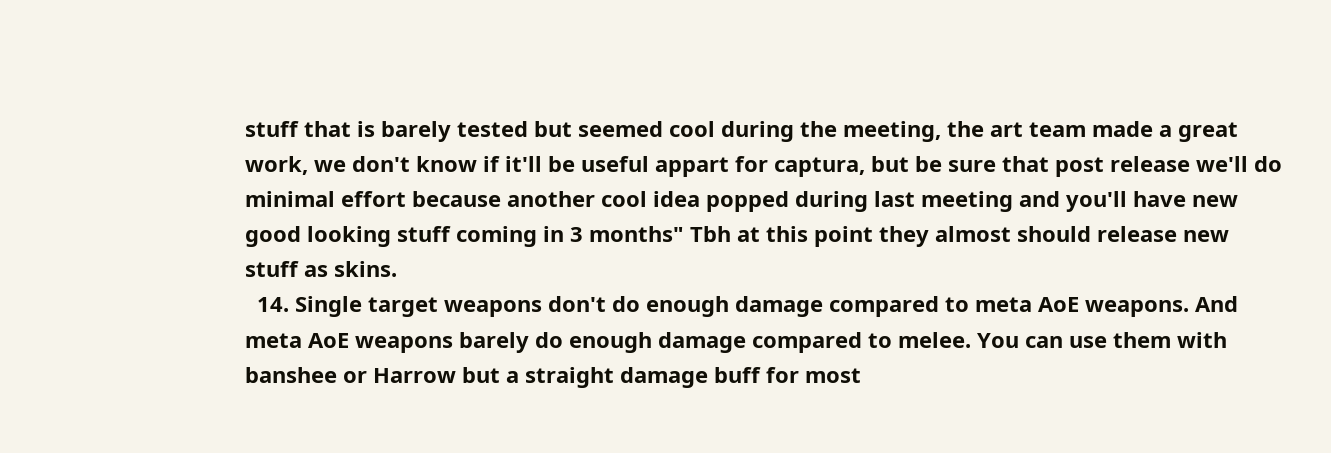stuff that is barely tested but seemed cool during the meeting, the art team made a great work, we don't know if it'll be useful appart for captura, but be sure that post release we'll do minimal effort because another cool idea popped during last meeting and you'll have new good looking stuff coming in 3 months" Tbh at this point they almost should release new stuff as skins.
  14. Single target weapons don't do enough damage compared to meta AoE weapons. And meta AoE weapons barely do enough damage compared to melee. You can use them with banshee or Harrow but a straight damage buff for most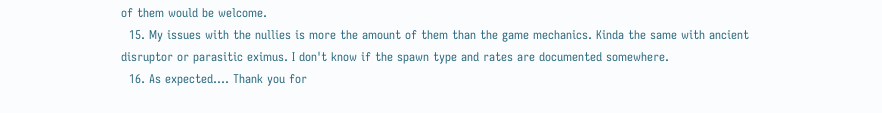of them would be welcome.
  15. My issues with the nullies is more the amount of them than the game mechanics. Kinda the same with ancient disruptor or parasitic eximus. I don't know if the spawn type and rates are documented somewhere.
  16. As expected.... Thank you for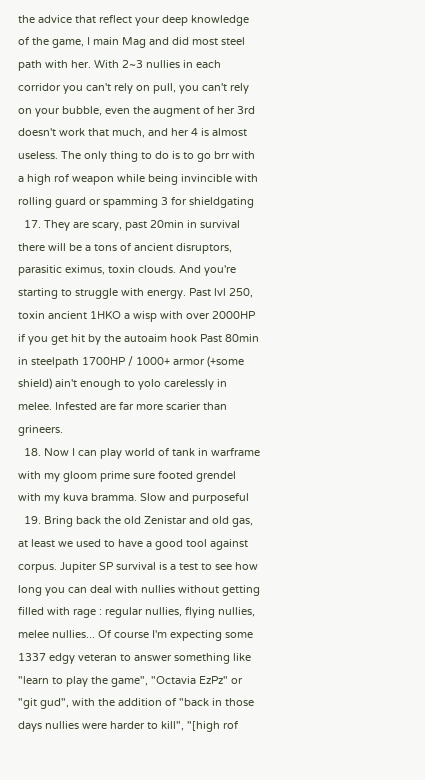the advice that reflect your deep knowledge of the game, I main Mag and did most steel path with her. With 2~3 nullies in each corridor you can't rely on pull, you can't rely on your bubble, even the augment of her 3rd doesn't work that much, and her 4 is almost useless. The only thing to do is to go brr with a high rof weapon while being invincible with rolling guard or spamming 3 for shieldgating
  17. They are scary, past 20min in survival there will be a tons of ancient disruptors, parasitic eximus, toxin clouds. And you're starting to struggle with energy. Past lvl 250, toxin ancient 1HKO a wisp with over 2000HP if you get hit by the autoaim hook Past 80min in steelpath 1700HP / 1000+ armor (+some shield) ain't enough to yolo carelessly in melee. Infested are far more scarier than grineers.
  18. Now I can play world of tank in warframe with my gloom prime sure footed grendel with my kuva bramma. Slow and purposeful
  19. Bring back the old Zenistar and old gas, at least we used to have a good tool against corpus. Jupiter SP survival is a test to see how long you can deal with nullies without getting filled with rage : regular nullies, flying nullies, melee nullies... Of course I'm expecting some 1337 edgy veteran to answer something like "learn to play the game", "Octavia EzPz" or "git gud", with the addition of "back in those days nullies were harder to kill", "[high rof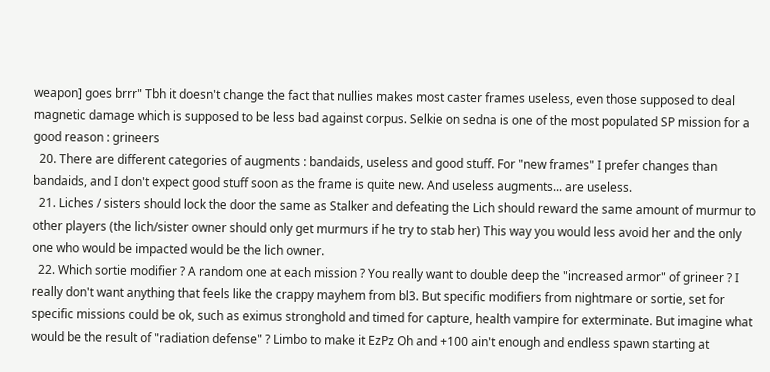weapon] goes brrr" Tbh it doesn't change the fact that nullies makes most caster frames useless, even those supposed to deal magnetic damage which is supposed to be less bad against corpus. Selkie on sedna is one of the most populated SP mission for a good reason : grineers
  20. There are different categories of augments : bandaids, useless and good stuff. For "new frames" I prefer changes than bandaids, and I don't expect good stuff soon as the frame is quite new. And useless augments... are useless.
  21. Liches / sisters should lock the door the same as Stalker and defeating the Lich should reward the same amount of murmur to other players (the lich/sister owner should only get murmurs if he try to stab her) This way you would less avoid her and the only one who would be impacted would be the lich owner.
  22. Which sortie modifier ? A random one at each mission ? You really want to double deep the "increased armor" of grineer ? I really don't want anything that feels like the crappy mayhem from bl3. But specific modifiers from nightmare or sortie, set for specific missions could be ok, such as eximus stronghold and timed for capture, health vampire for exterminate. But imagine what would be the result of "radiation defense" ? Limbo to make it EzPz Oh and +100 ain't enough and endless spawn starting at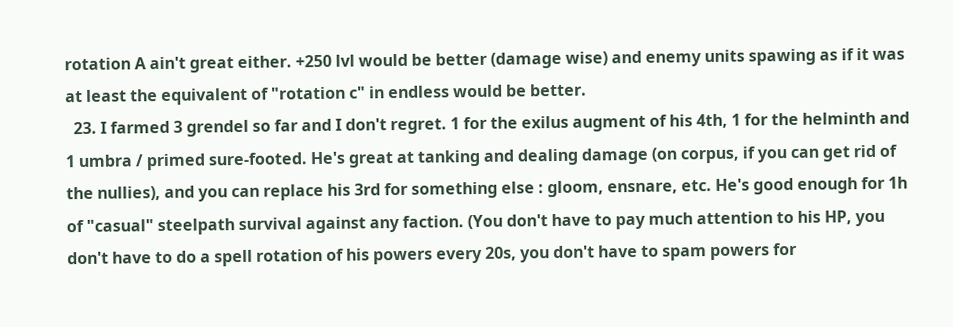rotation A ain't great either. +250 lvl would be better (damage wise) and enemy units spawing as if it was at least the equivalent of "rotation c" in endless would be better.
  23. I farmed 3 grendel so far and I don't regret. 1 for the exilus augment of his 4th, 1 for the helminth and 1 umbra / primed sure-footed. He's great at tanking and dealing damage (on corpus, if you can get rid of the nullies), and you can replace his 3rd for something else : gloom, ensnare, etc. He's good enough for 1h of "casual" steelpath survival against any faction. (You don't have to pay much attention to his HP, you don't have to do a spell rotation of his powers every 20s, you don't have to spam powers for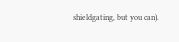shieldgating, but you can).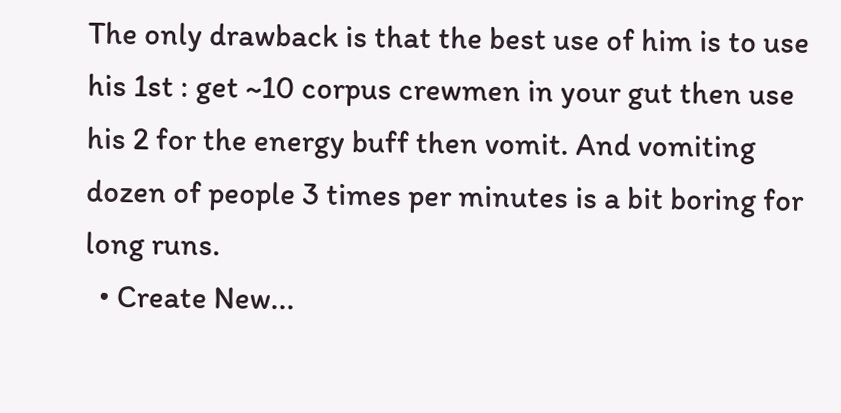The only drawback is that the best use of him is to use his 1st : get ~10 corpus crewmen in your gut then use his 2 for the energy buff then vomit. And vomiting dozen of people 3 times per minutes is a bit boring for long runs.
  • Create New...